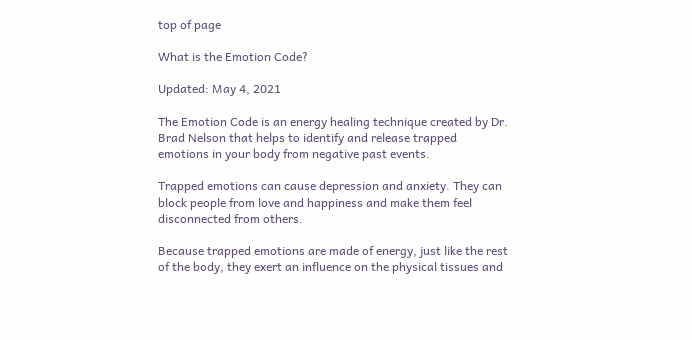top of page

What is the Emotion Code?

Updated: May 4, 2021

The Emotion Code is an energy healing technique created by Dr. Brad Nelson that helps to identify and release trapped emotions in your body from negative past events.

Trapped emotions can cause depression and anxiety. They can block people from love and happiness and make them feel disconnected from others.

Because trapped emotions are made of energy, just like the rest of the body, they exert an influence on the physical tissues and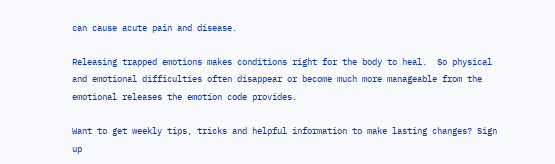can cause acute pain and disease.

Releasing trapped emotions makes conditions right for the body to heal.  So physical and emotional difficulties often disappear or become much more manageable from the emotional releases the emotion code provides.

Want to get weekly tips, tricks and helpful information to make lasting changes? Sign up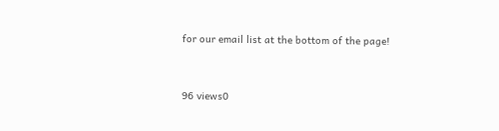for our email list at the bottom of the page!


96 views0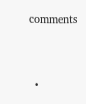comments


  •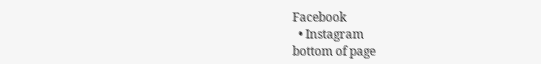Facebook
  • Instagram
bottom of page